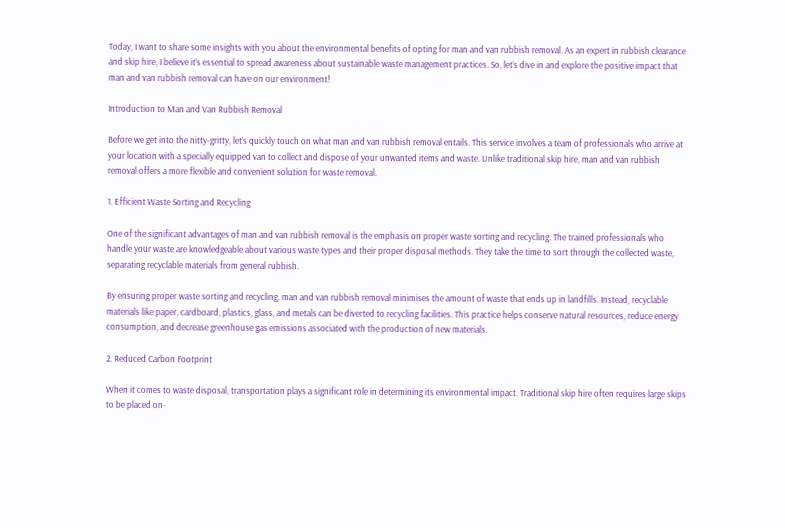Today, I want to share some insights with you about the environmental benefits of opting for man and van rubbish removal. As an expert in rubbish clearance and skip hire, I believe it’s essential to spread awareness about sustainable waste management practices. So, let’s dive in and explore the positive impact that man and van rubbish removal can have on our environment!

Introduction to Man and Van Rubbish Removal

Before we get into the nitty-gritty, let’s quickly touch on what man and van rubbish removal entails. This service involves a team of professionals who arrive at your location with a specially equipped van to collect and dispose of your unwanted items and waste. Unlike traditional skip hire, man and van rubbish removal offers a more flexible and convenient solution for waste removal.

1. Efficient Waste Sorting and Recycling

One of the significant advantages of man and van rubbish removal is the emphasis on proper waste sorting and recycling. The trained professionals who handle your waste are knowledgeable about various waste types and their proper disposal methods. They take the time to sort through the collected waste, separating recyclable materials from general rubbish.

By ensuring proper waste sorting and recycling, man and van rubbish removal minimises the amount of waste that ends up in landfills. Instead, recyclable materials like paper, cardboard, plastics, glass, and metals can be diverted to recycling facilities. This practice helps conserve natural resources, reduce energy consumption, and decrease greenhouse gas emissions associated with the production of new materials.

2. Reduced Carbon Footprint

When it comes to waste disposal, transportation plays a significant role in determining its environmental impact. Traditional skip hire often requires large skips to be placed on-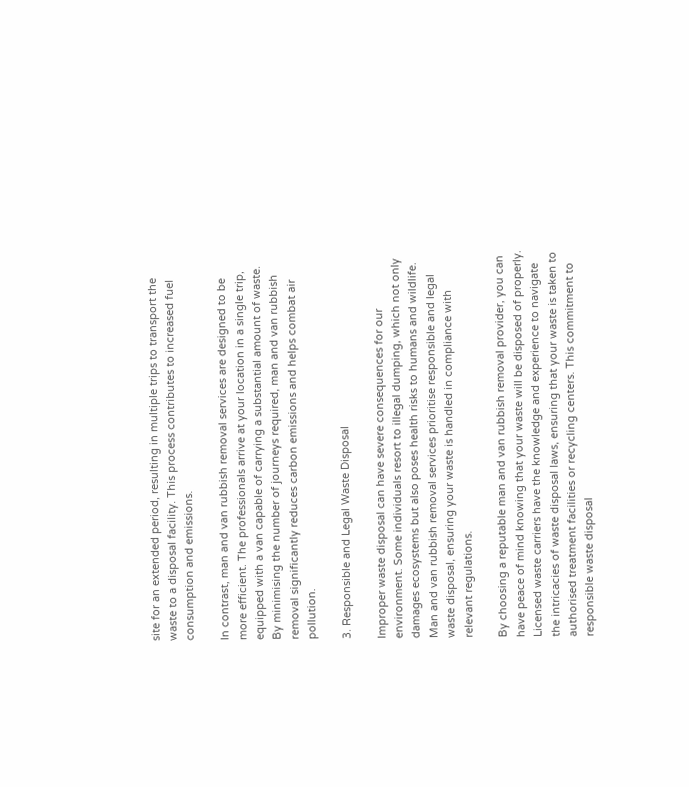site for an extended period, resulting in multiple trips to transport the waste to a disposal facility. This process contributes to increased fuel consumption and emissions.

In contrast, man and van rubbish removal services are designed to be more efficient. The professionals arrive at your location in a single trip, equipped with a van capable of carrying a substantial amount of waste. By minimising the number of journeys required, man and van rubbish removal significantly reduces carbon emissions and helps combat air pollution.

3. Responsible and Legal Waste Disposal

Improper waste disposal can have severe consequences for our environment. Some individuals resort to illegal dumping, which not only damages ecosystems but also poses health risks to humans and wildlife. Man and van rubbish removal services prioritise responsible and legal waste disposal, ensuring your waste is handled in compliance with relevant regulations.

By choosing a reputable man and van rubbish removal provider, you can have peace of mind knowing that your waste will be disposed of properly. Licensed waste carriers have the knowledge and experience to navigate the intricacies of waste disposal laws, ensuring that your waste is taken to authorised treatment facilities or recycling centers. This commitment to responsible waste disposal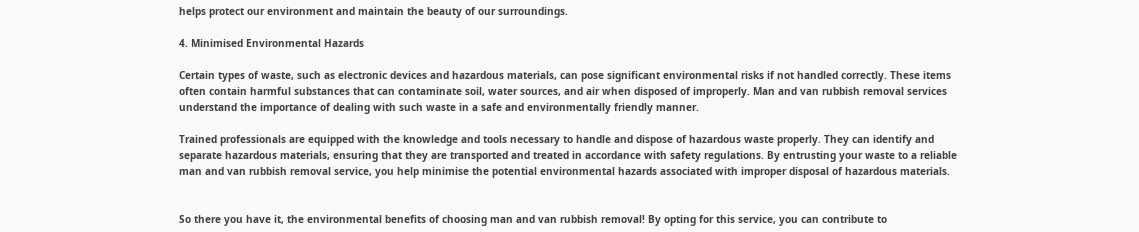helps protect our environment and maintain the beauty of our surroundings.

4. Minimised Environmental Hazards

Certain types of waste, such as electronic devices and hazardous materials, can pose significant environmental risks if not handled correctly. These items often contain harmful substances that can contaminate soil, water sources, and air when disposed of improperly. Man and van rubbish removal services understand the importance of dealing with such waste in a safe and environmentally friendly manner.

Trained professionals are equipped with the knowledge and tools necessary to handle and dispose of hazardous waste properly. They can identify and separate hazardous materials, ensuring that they are transported and treated in accordance with safety regulations. By entrusting your waste to a reliable man and van rubbish removal service, you help minimise the potential environmental hazards associated with improper disposal of hazardous materials.


So there you have it, the environmental benefits of choosing man and van rubbish removal! By opting for this service, you can contribute to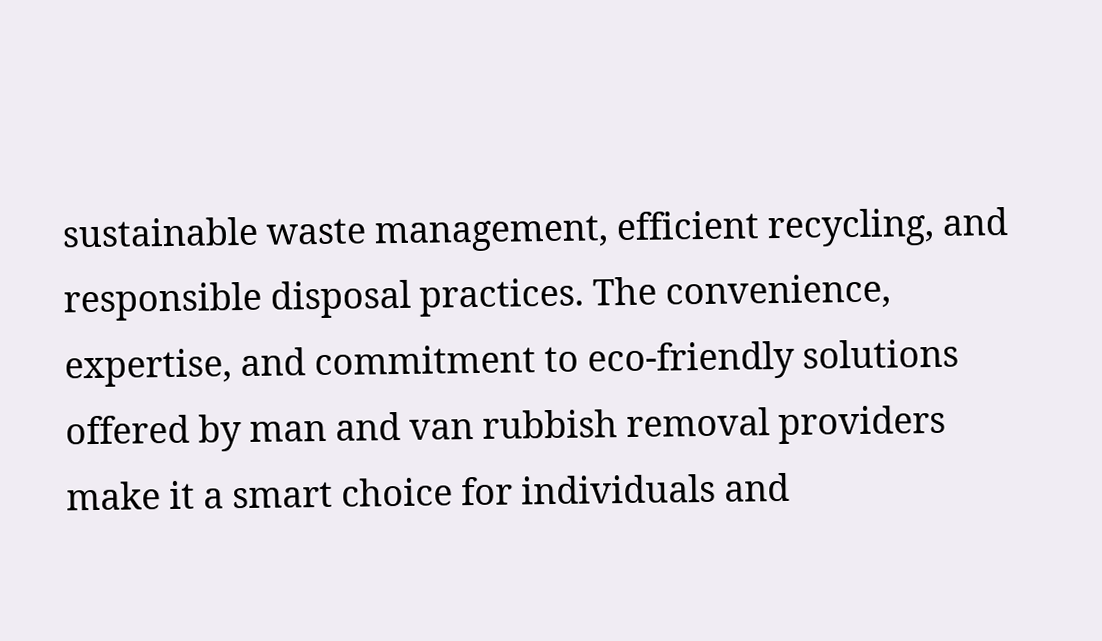sustainable waste management, efficient recycling, and responsible disposal practices. The convenience, expertise, and commitment to eco-friendly solutions offered by man and van rubbish removal providers make it a smart choice for individuals and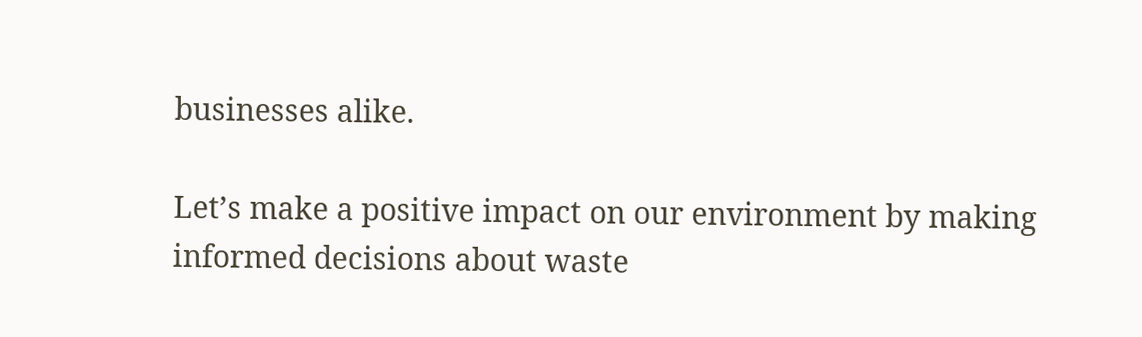businesses alike.

Let’s make a positive impact on our environment by making informed decisions about waste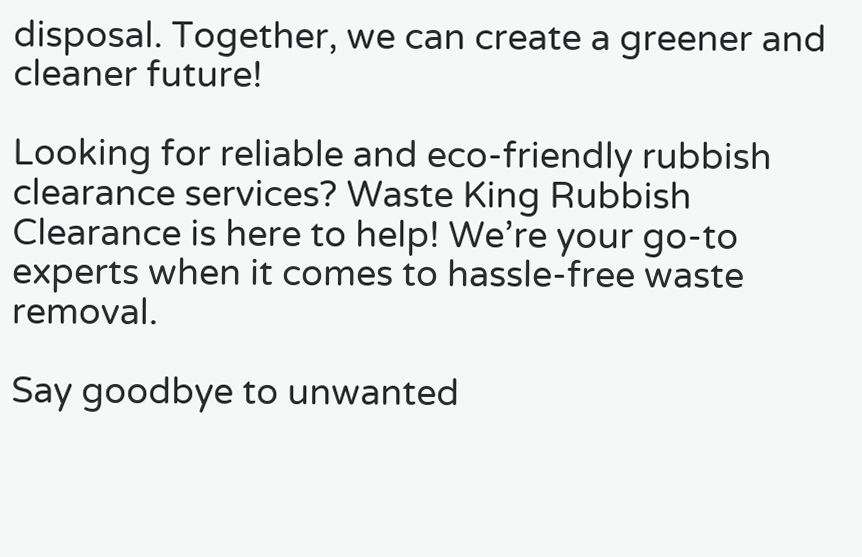disposal. Together, we can create a greener and cleaner future!

Looking for reliable and eco-friendly rubbish clearance services? Waste King Rubbish Clearance is here to help! We’re your go-to experts when it comes to hassle-free waste removal.

Say goodbye to unwanted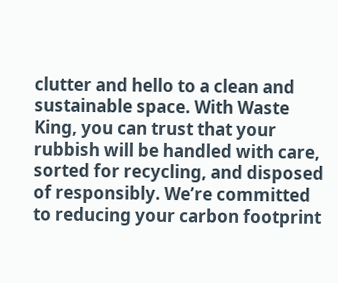clutter and hello to a clean and sustainable space. With Waste King, you can trust that your rubbish will be handled with care, sorted for recycling, and disposed of responsibly. We’re committed to reducing your carbon footprint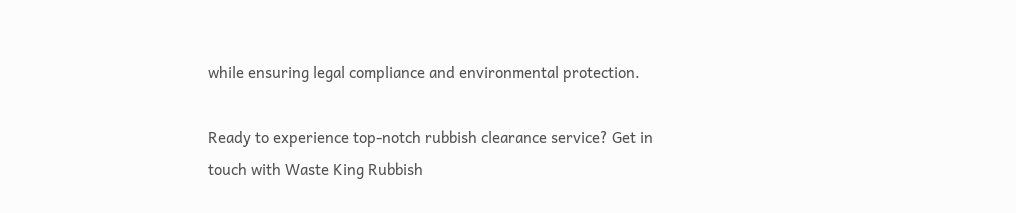while ensuring legal compliance and environmental protection.

Ready to experience top-notch rubbish clearance service? Get in touch with Waste King Rubbish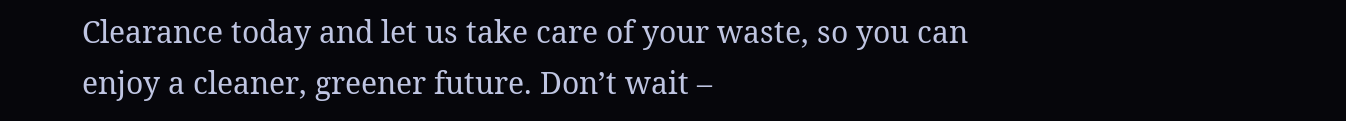Clearance today and let us take care of your waste, so you can enjoy a cleaner, greener future. Don’t wait –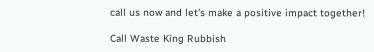call us now and let’s make a positive impact together!

Call Waste King Rubbish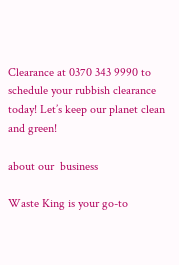Clearance at 0370 343 9990 to schedule your rubbish clearance today! Let’s keep our planet clean and green!

about our  business

Waste King is your go-to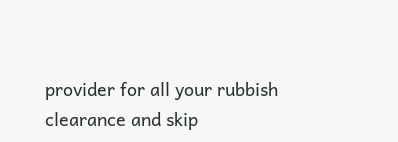provider for all your rubbish clearance and skip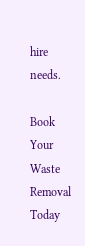hire needs.

Book Your Waste Removal Today